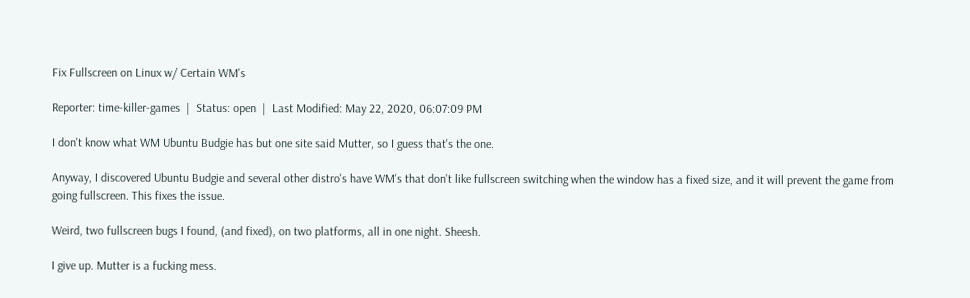Fix Fullscreen on Linux w/ Certain WM's

Reporter: time-killer-games  |  Status: open  |  Last Modified: May 22, 2020, 06:07:09 PM

I don't know what WM Ubuntu Budgie has but one site said Mutter, so I guess that's the one.

Anyway, I discovered Ubuntu Budgie and several other distro's have WM's that don't like fullscreen switching when the window has a fixed size, and it will prevent the game from going fullscreen. This fixes the issue.

Weird, two fullscreen bugs I found, (and fixed), on two platforms, all in one night. Sheesh.

I give up. Mutter is a fucking mess.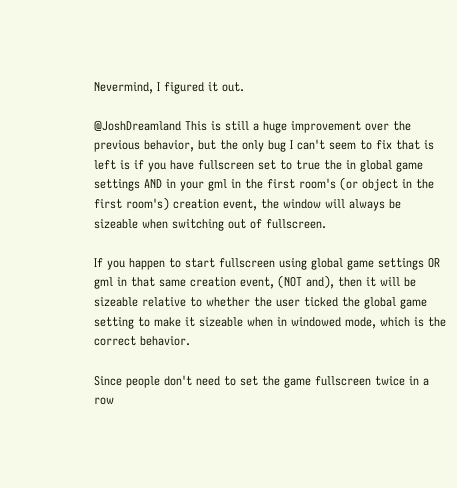Nevermind, I figured it out.

@JoshDreamland This is still a huge improvement over the previous behavior, but the only bug I can't seem to fix that is left is if you have fullscreen set to true the in global game settings AND in your gml in the first room's (or object in the first room's) creation event, the window will always be sizeable when switching out of fullscreen.

If you happen to start fullscreen using global game settings OR gml in that same creation event, (NOT and), then it will be sizeable relative to whether the user ticked the global game setting to make it sizeable when in windowed mode, which is the correct behavior.

Since people don't need to set the game fullscreen twice in a row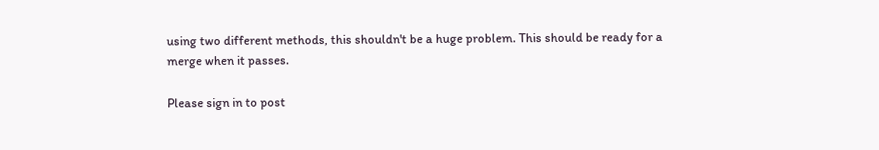using two different methods, this shouldn't be a huge problem. This should be ready for a merge when it passes.

Please sign in to post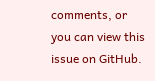comments, or you can view this issue on GitHub.